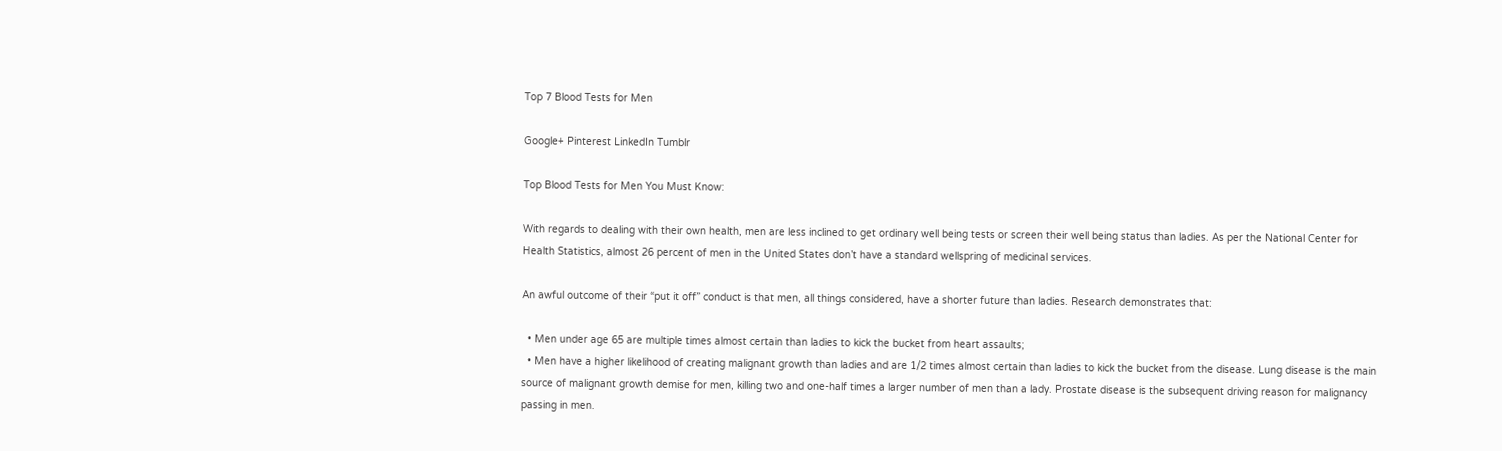Top 7 Blood Tests for Men

Google+ Pinterest LinkedIn Tumblr

Top Blood Tests for Men You Must Know:

With regards to dealing with their own health, men are less inclined to get ordinary well being tests or screen their well being status than ladies. As per the National Center for Health Statistics, almost 26 percent of men in the United States don’t have a standard wellspring of medicinal services.

An awful outcome of their “put it off” conduct is that men, all things considered, have a shorter future than ladies. Research demonstrates that:

  • Men under age 65 are multiple times almost certain than ladies to kick the bucket from heart assaults;
  • Men have a higher likelihood of creating malignant growth than ladies and are 1/2 times almost certain than ladies to kick the bucket from the disease. Lung disease is the main source of malignant growth demise for men, killing two and one-half times a larger number of men than a lady. Prostate disease is the subsequent driving reason for malignancy passing in men.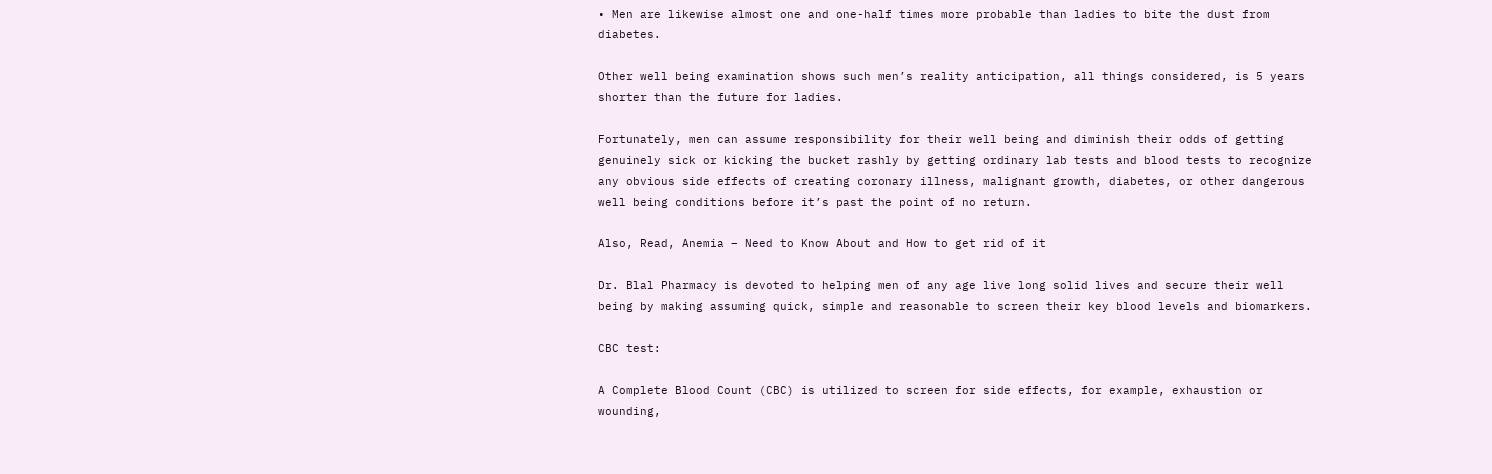• Men are likewise almost one and one-half times more probable than ladies to bite the dust from diabetes.

Other well being examination shows such men’s reality anticipation, all things considered, is 5 years shorter than the future for ladies.

Fortunately, men can assume responsibility for their well being and diminish their odds of getting genuinely sick or kicking the bucket rashly by getting ordinary lab tests and blood tests to recognize any obvious side effects of creating coronary illness, malignant growth, diabetes, or other dangerous well being conditions before it’s past the point of no return.

Also, Read, Anemia – Need to Know About and How to get rid of it

Dr. Blal Pharmacy is devoted to helping men of any age live long solid lives and secure their well being by making assuming quick, simple and reasonable to screen their key blood levels and biomarkers.

CBC test:

A Complete Blood Count (CBC) is utilized to screen for side effects, for example, exhaustion or wounding,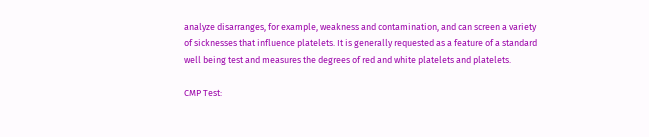analyze disarranges, for example, weakness and contamination, and can screen a variety of sicknesses that influence platelets. It is generally requested as a feature of a standard well being test and measures the degrees of red and white platelets and platelets.

CMP Test: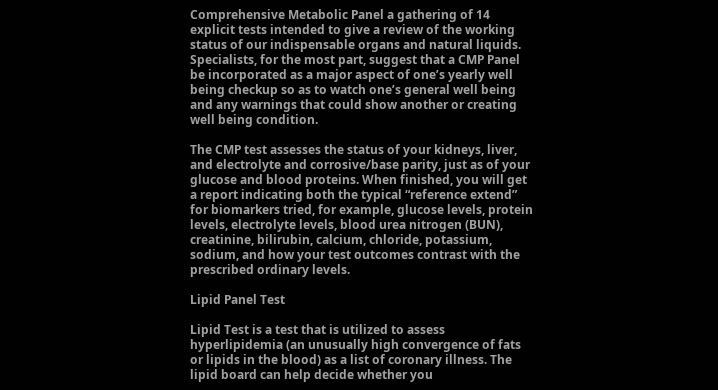Comprehensive Metabolic Panel a gathering of 14 explicit tests intended to give a review of the working status of our indispensable organs and natural liquids. Specialists, for the most part, suggest that a CMP Panel be incorporated as a major aspect of one’s yearly well being checkup so as to watch one’s general well being and any warnings that could show another or creating well being condition.

The CMP test assesses the status of your kidneys, liver, and electrolyte and corrosive/base parity, just as of your glucose and blood proteins. When finished, you will get a report indicating both the typical “reference extend” for biomarkers tried, for example, glucose levels, protein levels, electrolyte levels, blood urea nitrogen (BUN), creatinine, bilirubin, calcium, chloride, potassium, sodium, and how your test outcomes contrast with the prescribed ordinary levels.

Lipid Panel Test

Lipid Test is a test that is utilized to assess hyperlipidemia (an unusually high convergence of fats or lipids in the blood) as a list of coronary illness. The lipid board can help decide whether you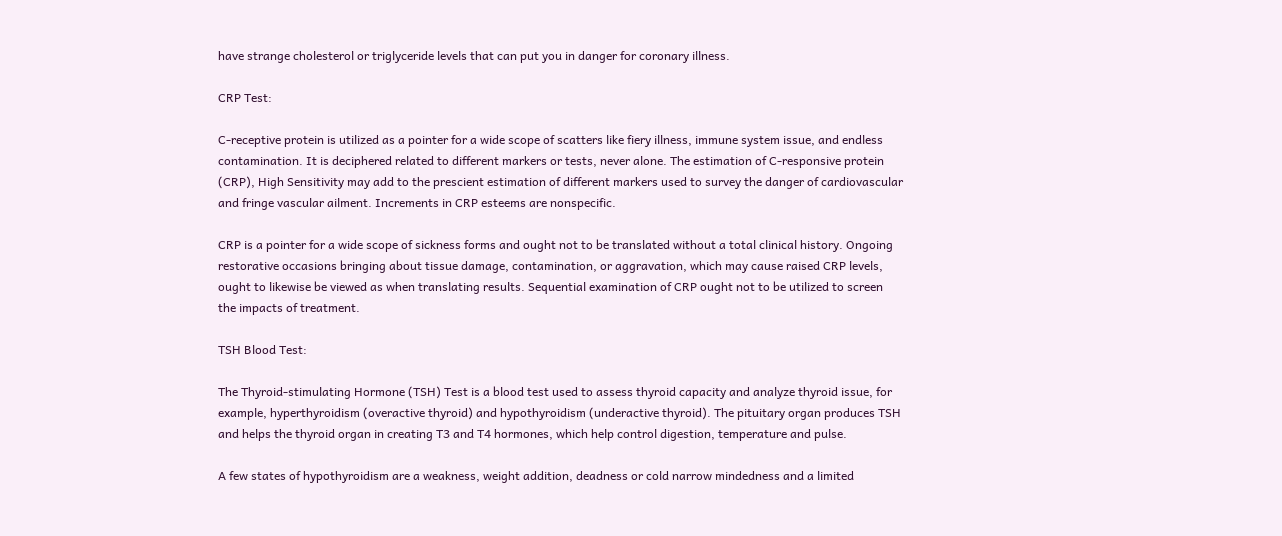have strange cholesterol or triglyceride levels that can put you in danger for coronary illness.

CRP Test:

C-receptive protein is utilized as a pointer for a wide scope of scatters like fiery illness, immune system issue, and endless contamination. It is deciphered related to different markers or tests, never alone. The estimation of C-responsive protein (CRP), High Sensitivity may add to the prescient estimation of different markers used to survey the danger of cardiovascular and fringe vascular ailment. Increments in CRP esteems are nonspecific.

CRP is a pointer for a wide scope of sickness forms and ought not to be translated without a total clinical history. Ongoing restorative occasions bringing about tissue damage, contamination, or aggravation, which may cause raised CRP levels, ought to likewise be viewed as when translating results. Sequential examination of CRP ought not to be utilized to screen the impacts of treatment.

TSH Blood Test:

The Thyroid-stimulating Hormone (TSH) Test is a blood test used to assess thyroid capacity and analyze thyroid issue, for example, hyperthyroidism (overactive thyroid) and hypothyroidism (underactive thyroid). The pituitary organ produces TSH and helps the thyroid organ in creating T3 and T4 hormones, which help control digestion, temperature and pulse.

A few states of hypothyroidism are a weakness, weight addition, deadness or cold narrow mindedness and a limited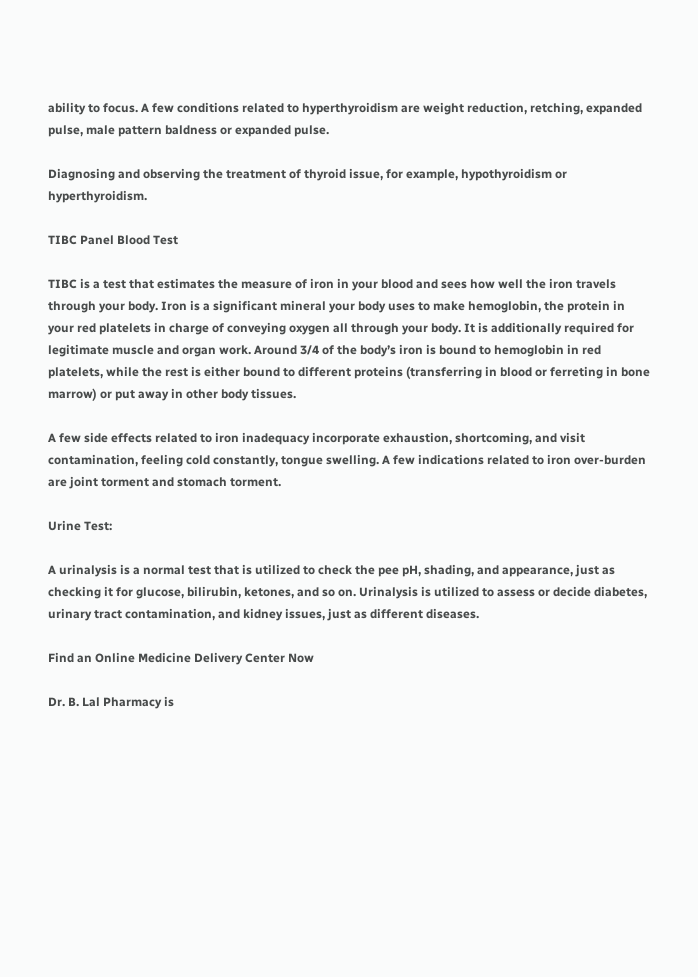ability to focus. A few conditions related to hyperthyroidism are weight reduction, retching, expanded pulse, male pattern baldness or expanded pulse.

Diagnosing and observing the treatment of thyroid issue, for example, hypothyroidism or hyperthyroidism.

TIBC Panel Blood Test

TIBC is a test that estimates the measure of iron in your blood and sees how well the iron travels through your body. Iron is a significant mineral your body uses to make hemoglobin, the protein in your red platelets in charge of conveying oxygen all through your body. It is additionally required for legitimate muscle and organ work. Around 3/4 of the body’s iron is bound to hemoglobin in red platelets, while the rest is either bound to different proteins (transferring in blood or ferreting in bone marrow) or put away in other body tissues.

A few side effects related to iron inadequacy incorporate exhaustion, shortcoming, and visit contamination, feeling cold constantly, tongue swelling. A few indications related to iron over-burden are joint torment and stomach torment.

Urine Test:

A urinalysis is a normal test that is utilized to check the pee pH, shading, and appearance, just as checking it for glucose, bilirubin, ketones, and so on. Urinalysis is utilized to assess or decide diabetes, urinary tract contamination, and kidney issues, just as different diseases.

Find an Online Medicine Delivery Center Now

Dr. B. Lal Pharmacy is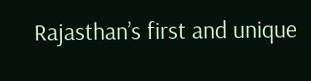Rajasthan’s first and unique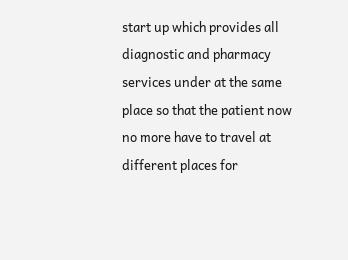start up which provides all diagnostic and pharmacy services under at the same place so that the patient now no more have to travel at different places for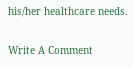his/her healthcare needs.

Write A Comment